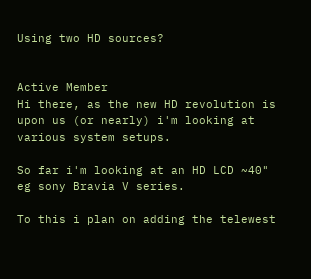Using two HD sources?


Active Member
Hi there, as the new HD revolution is upon us (or nearly) i'm looking at various system setups.

So far i'm looking at an HD LCD ~40" eg sony Bravia V series.

To this i plan on adding the telewest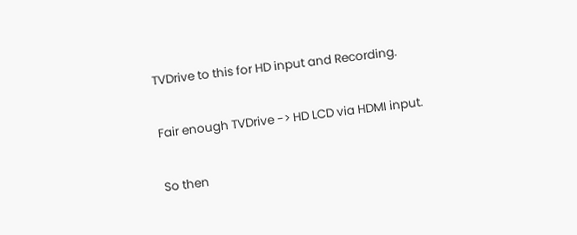TVDrive to this for HD input and Recording.

Fair enough TVDrive -> HD LCD via HDMI input.

So then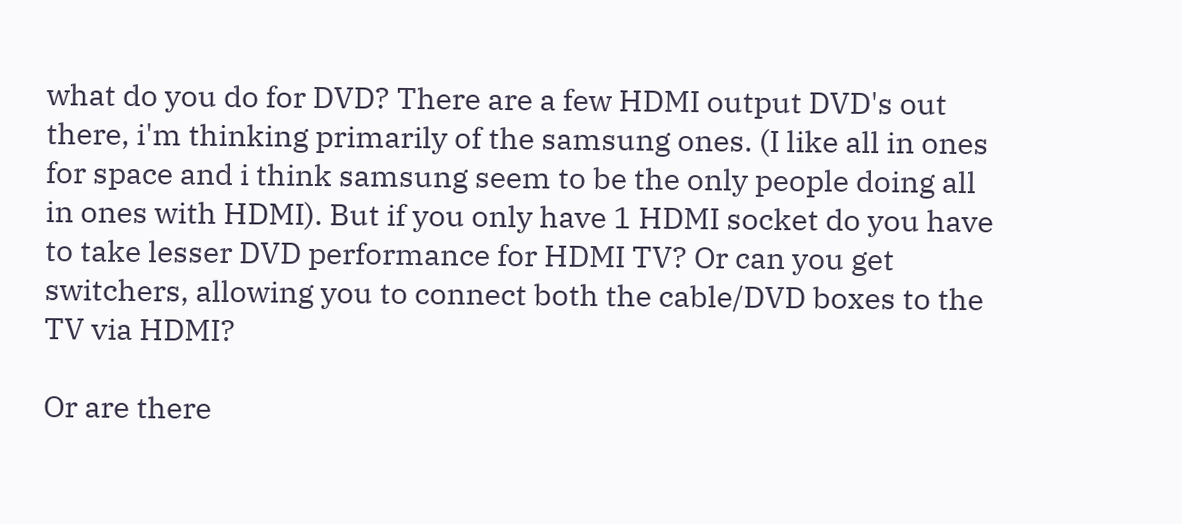what do you do for DVD? There are a few HDMI output DVD's out there, i'm thinking primarily of the samsung ones. (I like all in ones for space and i think samsung seem to be the only people doing all in ones with HDMI). But if you only have 1 HDMI socket do you have to take lesser DVD performance for HDMI TV? Or can you get switchers, allowing you to connect both the cable/DVD boxes to the TV via HDMI?

Or are there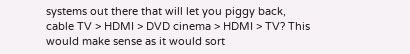systems out there that will let you piggy back, cable TV > HDMI > DVD cinema > HDMI > TV? This would make sense as it would sort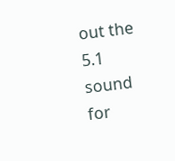out the 5.1 sound for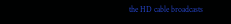the HD cable broadcasts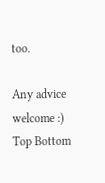too.

Any advice welcome :)
Top Bottom